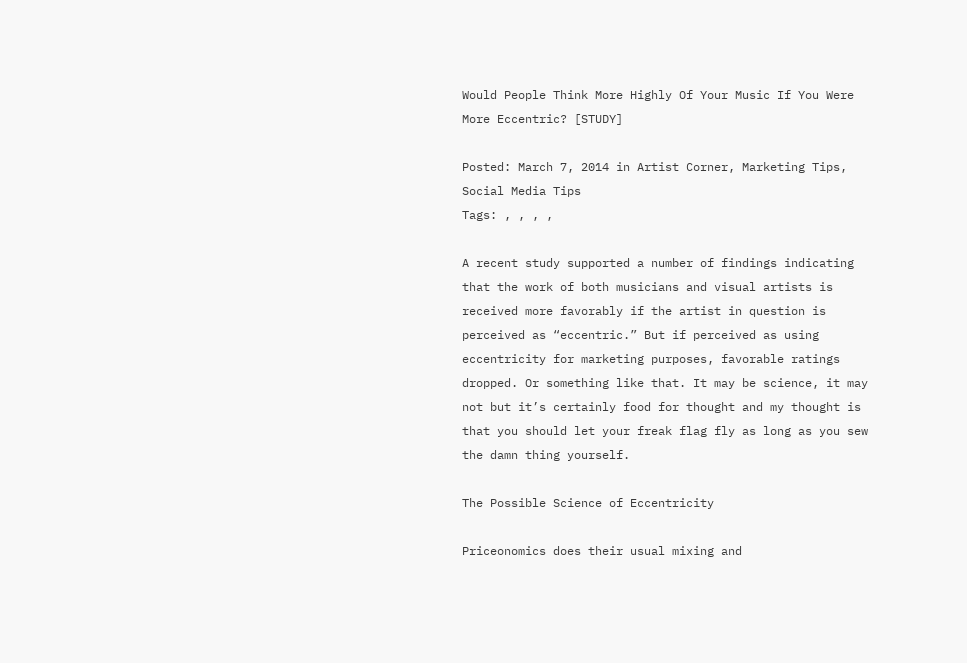Would People Think More Highly Of Your Music If You Were More Eccentric? [STUDY]

Posted: March 7, 2014 in Artist Corner, Marketing Tips, Social Media Tips
Tags: , , , ,

A recent study supported a number of findings indicating that the work of both musicians and visual artists is received more favorably if the artist in question is perceived as “eccentric.” But if perceived as using eccentricity for marketing purposes, favorable ratings dropped. Or something like that. It may be science, it may not but it’s certainly food for thought and my thought is that you should let your freak flag fly as long as you sew the damn thing yourself.

The Possible Science of Eccentricity

Priceonomics does their usual mixing and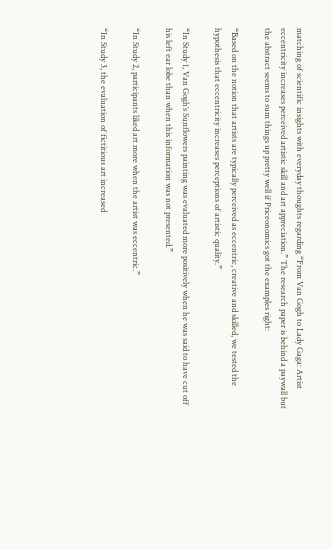matching of scientific insights with everyday thoughts regarding “From Van Gogh to Lady Gaga: Artist eccentricity increases perceived artistic skill and art appreciation.” The research paper is behind a paywall but the abstract seems to sum things up pretty well if Priceonomics got the examples right:

“Based on the notion that artists are typically perceived as eccentric, creative and skilled, we tested the hypothesis that eccentricity increases perceptions of artistic quality.”

“In Study 1, Van Gogh’s Sunflowers painting was evaluated more positively when he was said to have cut off his left ear lobe than when this information was not presented.”

“In Study 2, participants liked art more when the artist was eccentric.”

“In Study 3, the evaluation of fictitious art increased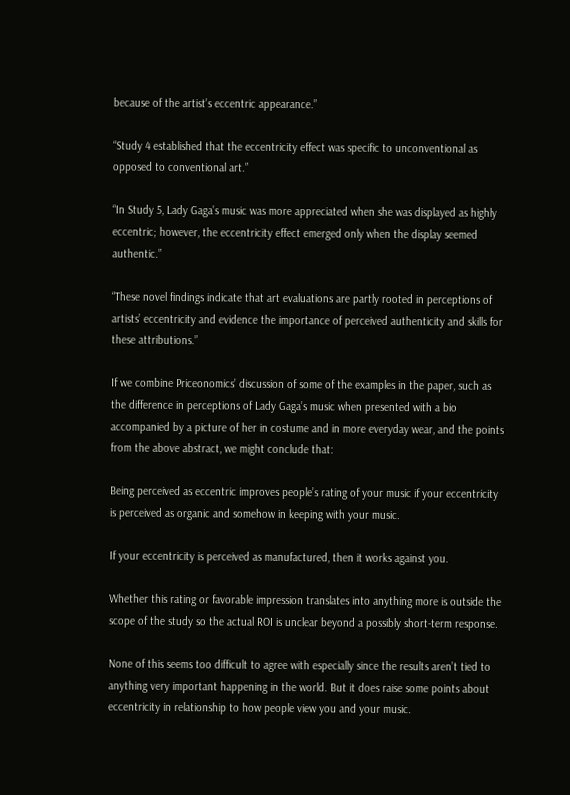because of the artist’s eccentric appearance.”

“Study 4 established that the eccentricity effect was specific to unconventional as opposed to conventional art.”

“In Study 5, Lady Gaga’s music was more appreciated when she was displayed as highly eccentric; however, the eccentricity effect emerged only when the display seemed authentic.”

“These novel findings indicate that art evaluations are partly rooted in perceptions of artists’ eccentricity and evidence the importance of perceived authenticity and skills for these attributions.”

If we combine Priceonomics’ discussion of some of the examples in the paper, such as the difference in perceptions of Lady Gaga’s music when presented with a bio accompanied by a picture of her in costume and in more everyday wear, and the points from the above abstract, we might conclude that:

Being perceived as eccentric improves people’s rating of your music if your eccentricity is perceived as organic and somehow in keeping with your music.

If your eccentricity is perceived as manufactured, then it works against you.

Whether this rating or favorable impression translates into anything more is outside the scope of the study so the actual ROI is unclear beyond a possibly short-term response.

None of this seems too difficult to agree with especially since the results aren’t tied to anything very important happening in the world. But it does raise some points about eccentricity in relationship to how people view you and your music.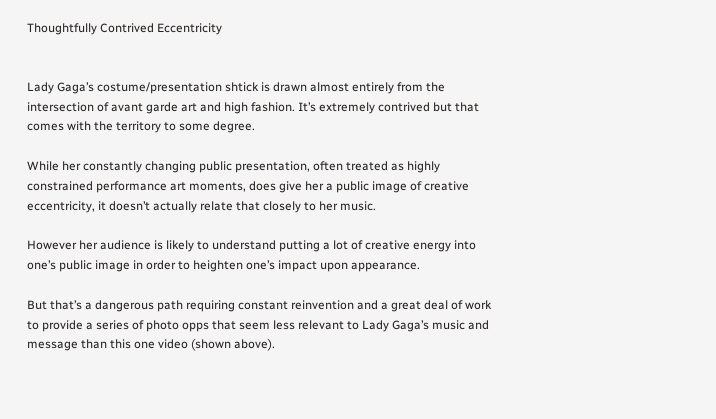Thoughtfully Contrived Eccentricity


Lady Gaga’s costume/presentation shtick is drawn almost entirely from the intersection of avant garde art and high fashion. It’s extremely contrived but that comes with the territory to some degree.

While her constantly changing public presentation, often treated as highly constrained performance art moments, does give her a public image of creative eccentricity, it doesn’t actually relate that closely to her music.

However her audience is likely to understand putting a lot of creative energy into one’s public image in order to heighten one’s impact upon appearance.

But that’s a dangerous path requiring constant reinvention and a great deal of work to provide a series of photo opps that seem less relevant to Lady Gaga’s music and message than this one video (shown above).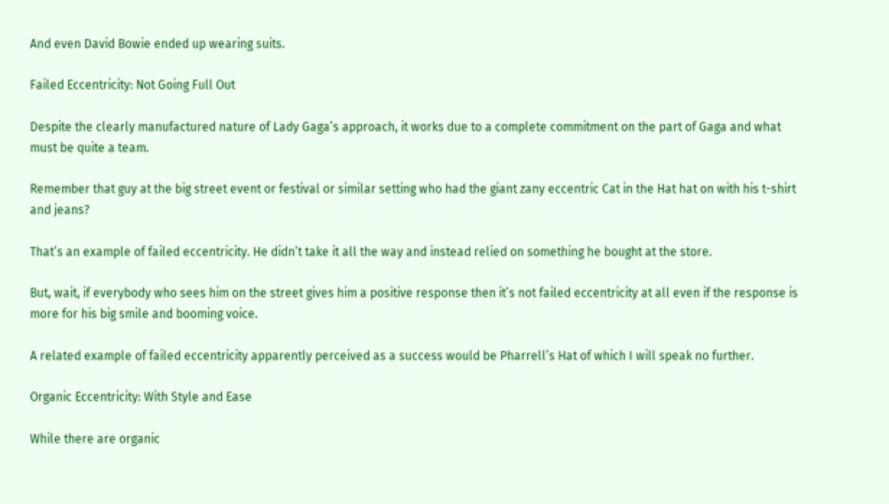And even David Bowie ended up wearing suits.

Failed Eccentricity: Not Going Full Out

Despite the clearly manufactured nature of Lady Gaga’s approach, it works due to a complete commitment on the part of Gaga and what must be quite a team.

Remember that guy at the big street event or festival or similar setting who had the giant zany eccentric Cat in the Hat hat on with his t-shirt and jeans?

That’s an example of failed eccentricity. He didn’t take it all the way and instead relied on something he bought at the store.

But, wait, if everybody who sees him on the street gives him a positive response then it’s not failed eccentricity at all even if the response is more for his big smile and booming voice.

A related example of failed eccentricity apparently perceived as a success would be Pharrell’s Hat of which I will speak no further.

Organic Eccentricity: With Style and Ease

While there are organic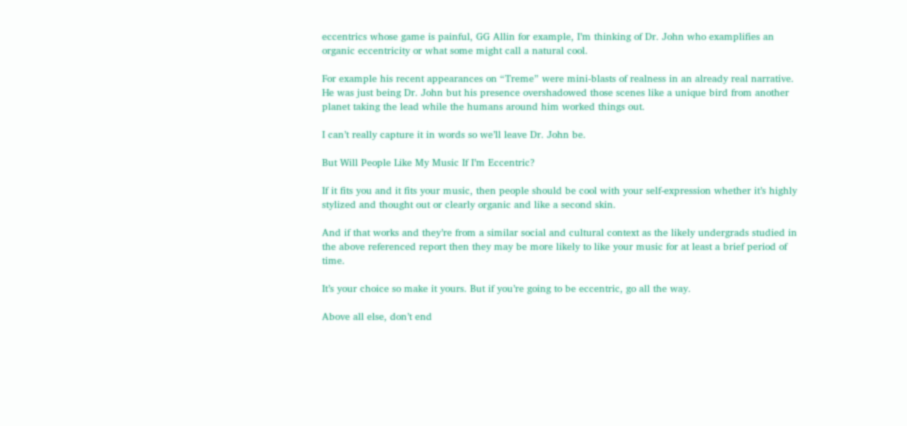eccentrics whose game is painful, GG Allin for example, I’m thinking of Dr. John who examplifies an organic eccentricity or what some might call a natural cool.

For example his recent appearances on “Treme” were mini-blasts of realness in an already real narrative. He was just being Dr. John but his presence overshadowed those scenes like a unique bird from another planet taking the lead while the humans around him worked things out.

I can’t really capture it in words so we’ll leave Dr. John be.

But Will People Like My Music If I’m Eccentric?

If it fits you and it fits your music, then people should be cool with your self-expression whether it’s highly stylized and thought out or clearly organic and like a second skin.

And if that works and they’re from a similar social and cultural context as the likely undergrads studied in the above referenced report then they may be more likely to like your music for at least a brief period of time.

It’s your choice so make it yours. But if you’re going to be eccentric, go all the way.

Above all else, don’t end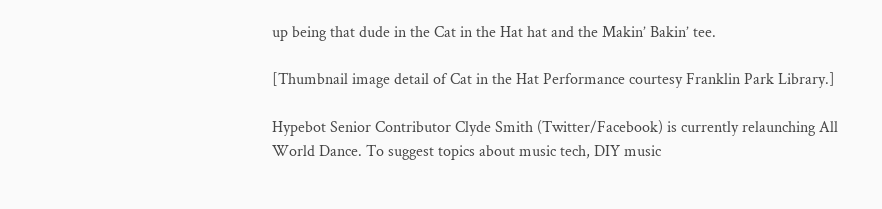up being that dude in the Cat in the Hat hat and the Makin’ Bakin’ tee.

[Thumbnail image detail of Cat in the Hat Performance courtesy Franklin Park Library.]

Hypebot Senior Contributor Clyde Smith (Twitter/Facebook) is currently relaunching All World Dance. To suggest topics about music tech, DIY music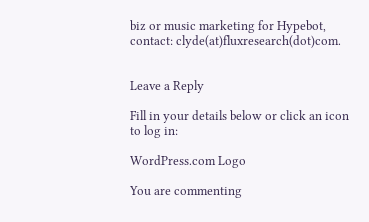biz or music marketing for Hypebot, contact: clyde(at)fluxresearch(dot)com.


Leave a Reply

Fill in your details below or click an icon to log in:

WordPress.com Logo

You are commenting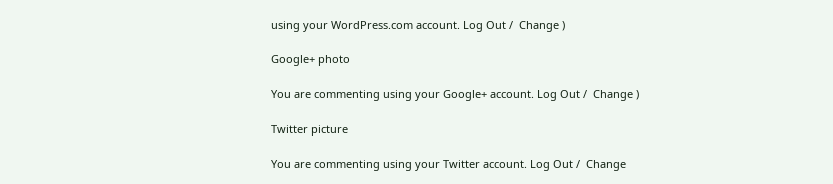using your WordPress.com account. Log Out /  Change )

Google+ photo

You are commenting using your Google+ account. Log Out /  Change )

Twitter picture

You are commenting using your Twitter account. Log Out /  Change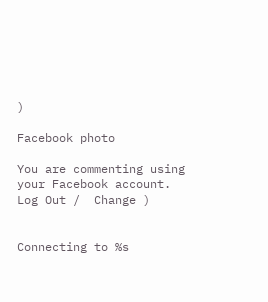)

Facebook photo

You are commenting using your Facebook account. Log Out /  Change )


Connecting to %s